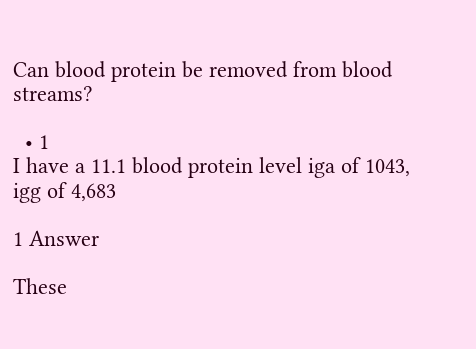Can blood protein be removed from blood streams?

  • 1
I have a 11.1 blood protein level iga of 1043, igg of 4,683

1 Answer

These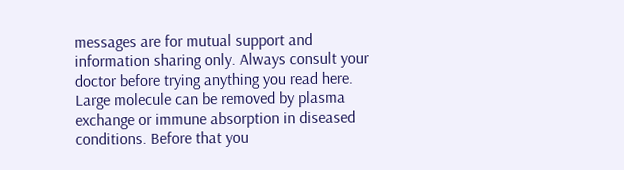messages are for mutual support and information sharing only. Always consult your doctor before trying anything you read here.
Large molecule can be removed by plasma exchange or immune absorption in diseased conditions. Before that you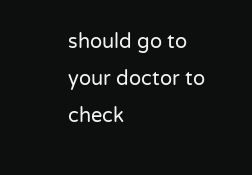should go to your doctor to check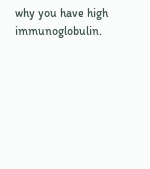why you have high immunoglobulin.